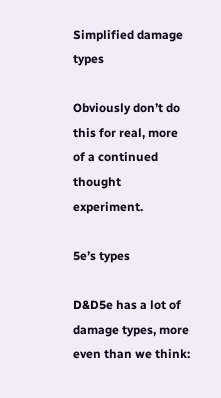Simplified damage types

Obviously don’t do this for real, more of a continued thought experiment.

5e’s types

D&D5e has a lot of damage types, more even than we think: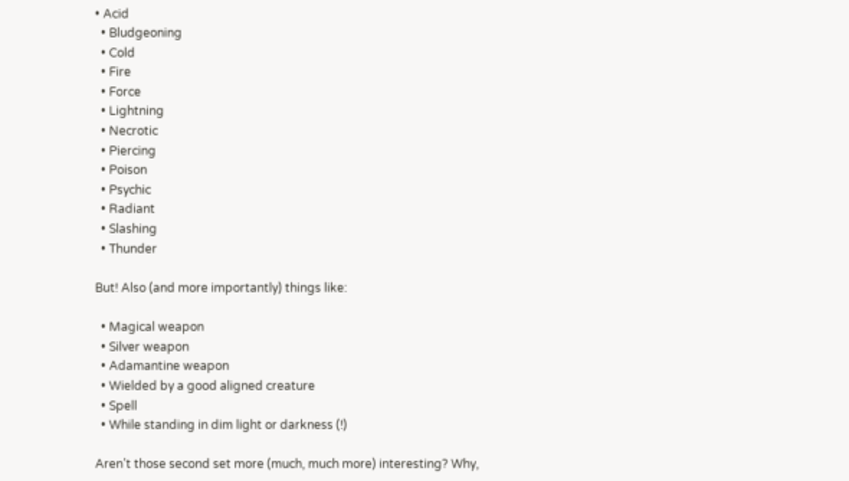• Acid
  • Bludgeoning
  • Cold
  • Fire
  • Force
  • Lightning
  • Necrotic
  • Piercing
  • Poison
  • Psychic
  • Radiant
  • Slashing
  • Thunder

But! Also (and more importantly) things like:

  • Magical weapon
  • Silver weapon
  • Adamantine weapon
  • Wielded by a good aligned creature
  • Spell
  • While standing in dim light or darkness (!)

Aren’t those second set more (much, much more) interesting? Why,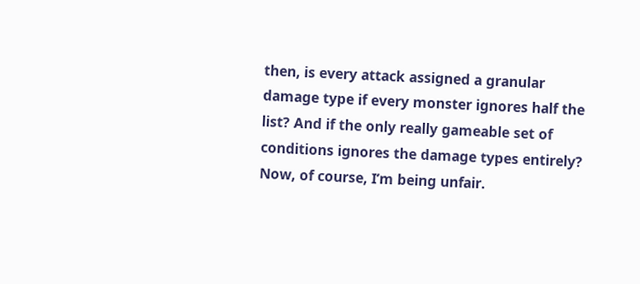then, is every attack assigned a granular damage type if every monster ignores half the list? And if the only really gameable set of conditions ignores the damage types entirely? Now, of course, I’m being unfair.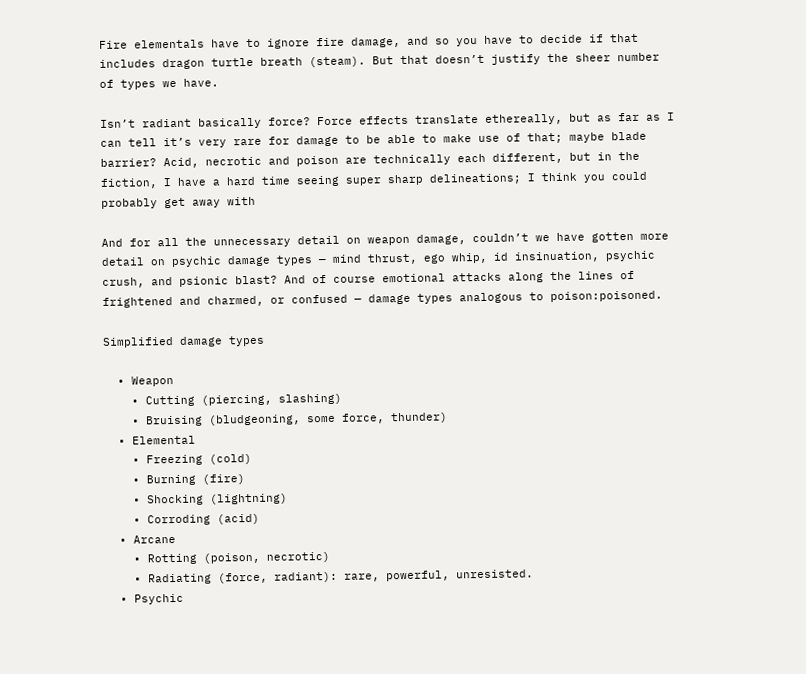Fire elementals have to ignore fire damage, and so you have to decide if that includes dragon turtle breath (steam). But that doesn’t justify the sheer number of types we have.

Isn’t radiant basically force? Force effects translate ethereally, but as far as I can tell it’s very rare for damage to be able to make use of that; maybe blade barrier? Acid, necrotic and poison are technically each different, but in the fiction, I have a hard time seeing super sharp delineations; I think you could probably get away with

And for all the unnecessary detail on weapon damage, couldn’t we have gotten more detail on psychic damage types — mind thrust, ego whip, id insinuation, psychic crush, and psionic blast? And of course emotional attacks along the lines of frightened and charmed, or confused — damage types analogous to poison:poisoned.

Simplified damage types

  • Weapon
    • Cutting (piercing, slashing)
    • Bruising (bludgeoning, some force, thunder)
  • Elemental
    • Freezing (cold)
    • Burning (fire)
    • Shocking (lightning)
    • Corroding (acid)
  • Arcane
    • Rotting (poison, necrotic)
    • Radiating (force, radiant): rare, powerful, unresisted.
  • Psychic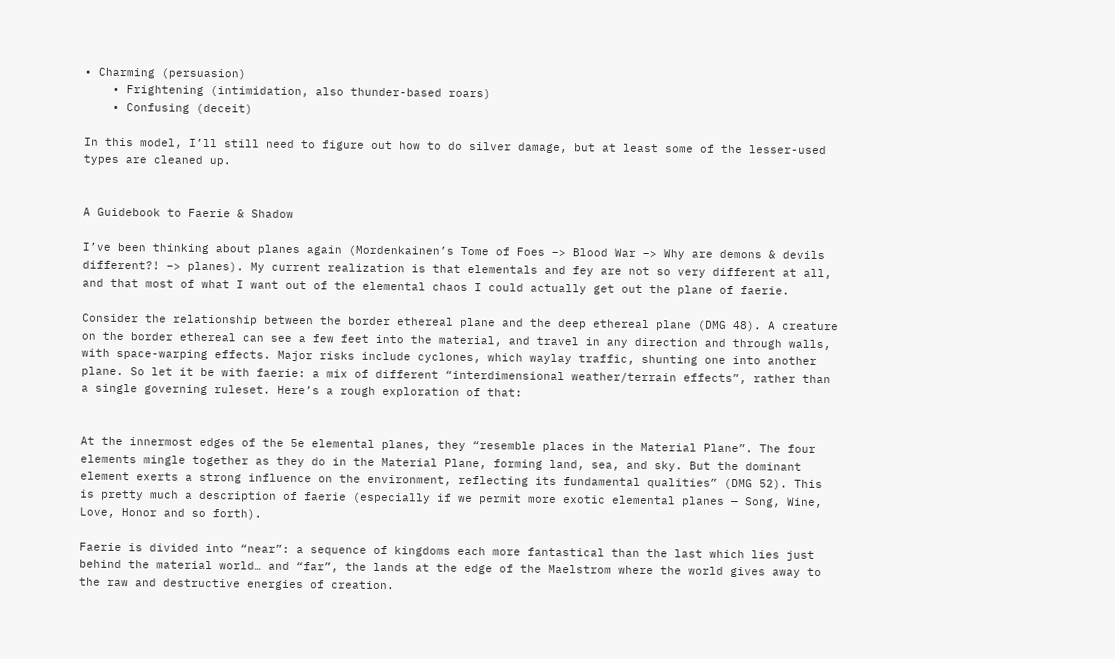• Charming (persuasion)
    • Frightening (intimidation, also thunder-based roars)
    • Confusing (deceit)

In this model, I’ll still need to figure out how to do silver damage, but at least some of the lesser-used types are cleaned up.


A Guidebook to Faerie & Shadow

I’ve been thinking about planes again (Mordenkainen’s Tome of Foes –> Blood War –> Why are demons & devils different?! –> planes). My current realization is that elementals and fey are not so very different at all, and that most of what I want out of the elemental chaos I could actually get out the plane of faerie.

Consider the relationship between the border ethereal plane and the deep ethereal plane (DMG 48). A creature on the border ethereal can see a few feet into the material, and travel in any direction and through walls, with space-warping effects. Major risks include cyclones, which waylay traffic, shunting one into another plane. So let it be with faerie: a mix of different “interdimensional weather/terrain effects”, rather than a single governing ruleset. Here’s a rough exploration of that:


At the innermost edges of the 5e elemental planes, they “resemble places in the Material Plane”. The four elements mingle together as they do in the Material Plane, forming land, sea, and sky. But the dominant element exerts a strong influence on the environment, reflecting its fundamental qualities” (DMG 52). This is pretty much a description of faerie (especially if we permit more exotic elemental planes — Song, Wine, Love, Honor and so forth).

Faerie is divided into “near”: a sequence of kingdoms each more fantastical than the last which lies just behind the material world… and “far”, the lands at the edge of the Maelstrom where the world gives away to the raw and destructive energies of creation.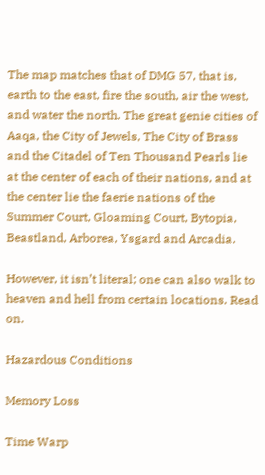The map matches that of DMG 57, that is, earth to the east, fire the south, air the west, and water the north. The great genie cities of Aaqa, the City of Jewels, The City of Brass and the Citadel of Ten Thousand Pearls lie at the center of each of their nations, and at the center lie the faerie nations of the Summer Court, Gloaming Court, Bytopia, Beastland, Arborea, Ysgard and Arcadia.

However, it isn’t literal; one can also walk to heaven and hell from certain locations. Read on.

Hazardous Conditions

Memory Loss

Time Warp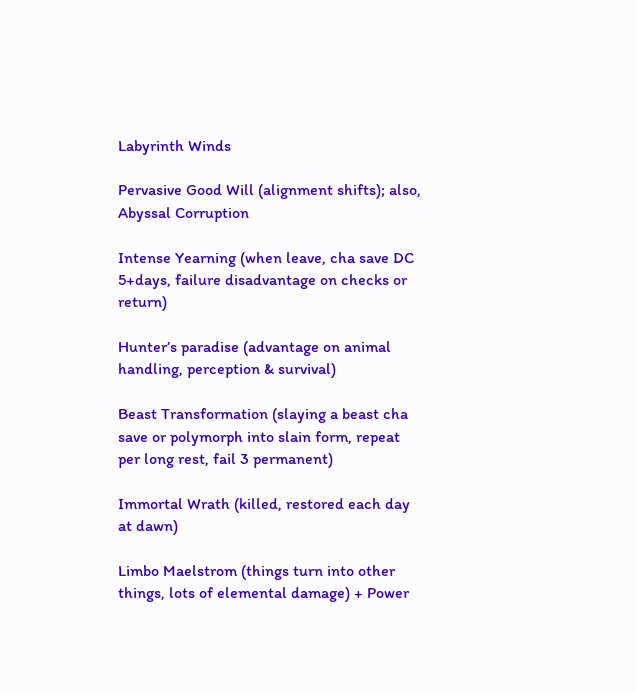Labyrinth Winds

Pervasive Good Will (alignment shifts); also, Abyssal Corruption

Intense Yearning (when leave, cha save DC 5+days, failure disadvantage on checks or return)

Hunter’s paradise (advantage on animal handling, perception & survival)

Beast Transformation (slaying a beast cha save or polymorph into slain form, repeat per long rest, fail 3 permanent)

Immortal Wrath (killed, restored each day at dawn)

Limbo Maelstrom (things turn into other things, lots of elemental damage) + Power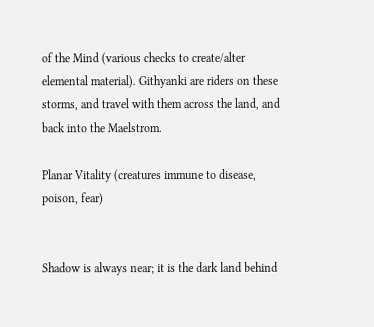of the Mind (various checks to create/alter elemental material). Githyanki are riders on these storms, and travel with them across the land, and back into the Maelstrom.

Planar Vitality (creatures immune to disease, poison, fear)


Shadow is always near; it is the dark land behind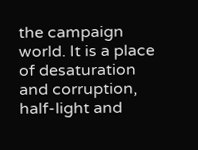the campaign world. It is a place of desaturation and corruption, half-light and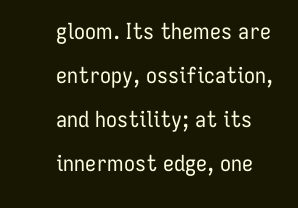gloom. Its themes are entropy, ossification, and hostility; at its innermost edge, one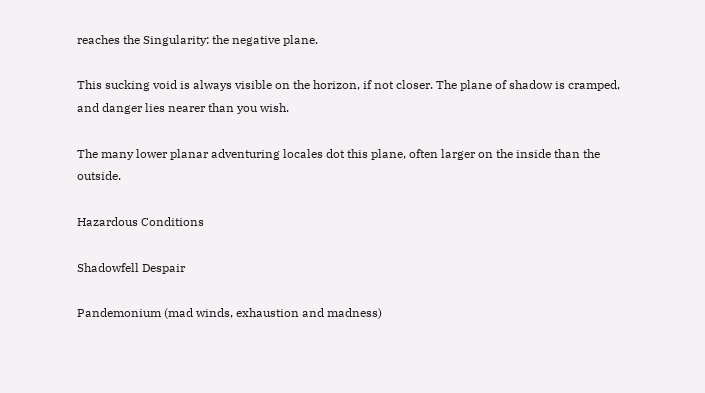reaches the Singularity: the negative plane.

This sucking void is always visible on the horizon, if not closer. The plane of shadow is cramped, and danger lies nearer than you wish.

The many lower planar adventuring locales dot this plane, often larger on the inside than the outside.

Hazardous Conditions

Shadowfell Despair

Pandemonium (mad winds, exhaustion and madness)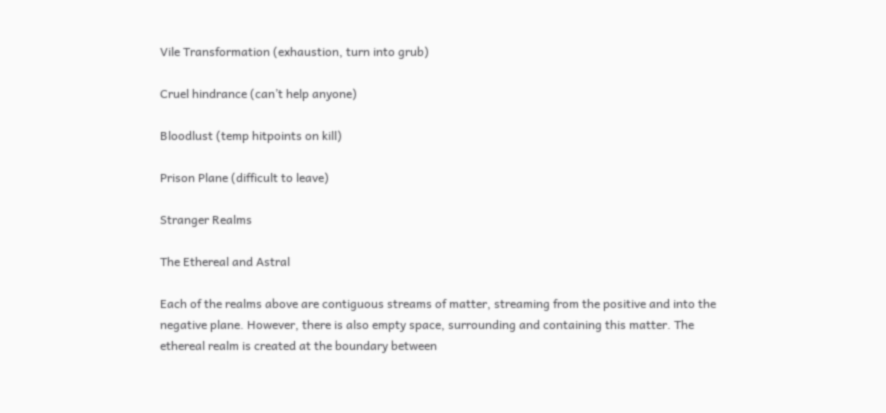Vile Transformation (exhaustion, turn into grub)

Cruel hindrance (can’t help anyone)

Bloodlust (temp hitpoints on kill)

Prison Plane (difficult to leave)

Stranger Realms

The Ethereal and Astral

Each of the realms above are contiguous streams of matter, streaming from the positive and into the negative plane. However, there is also empty space, surrounding and containing this matter. The ethereal realm is created at the boundary between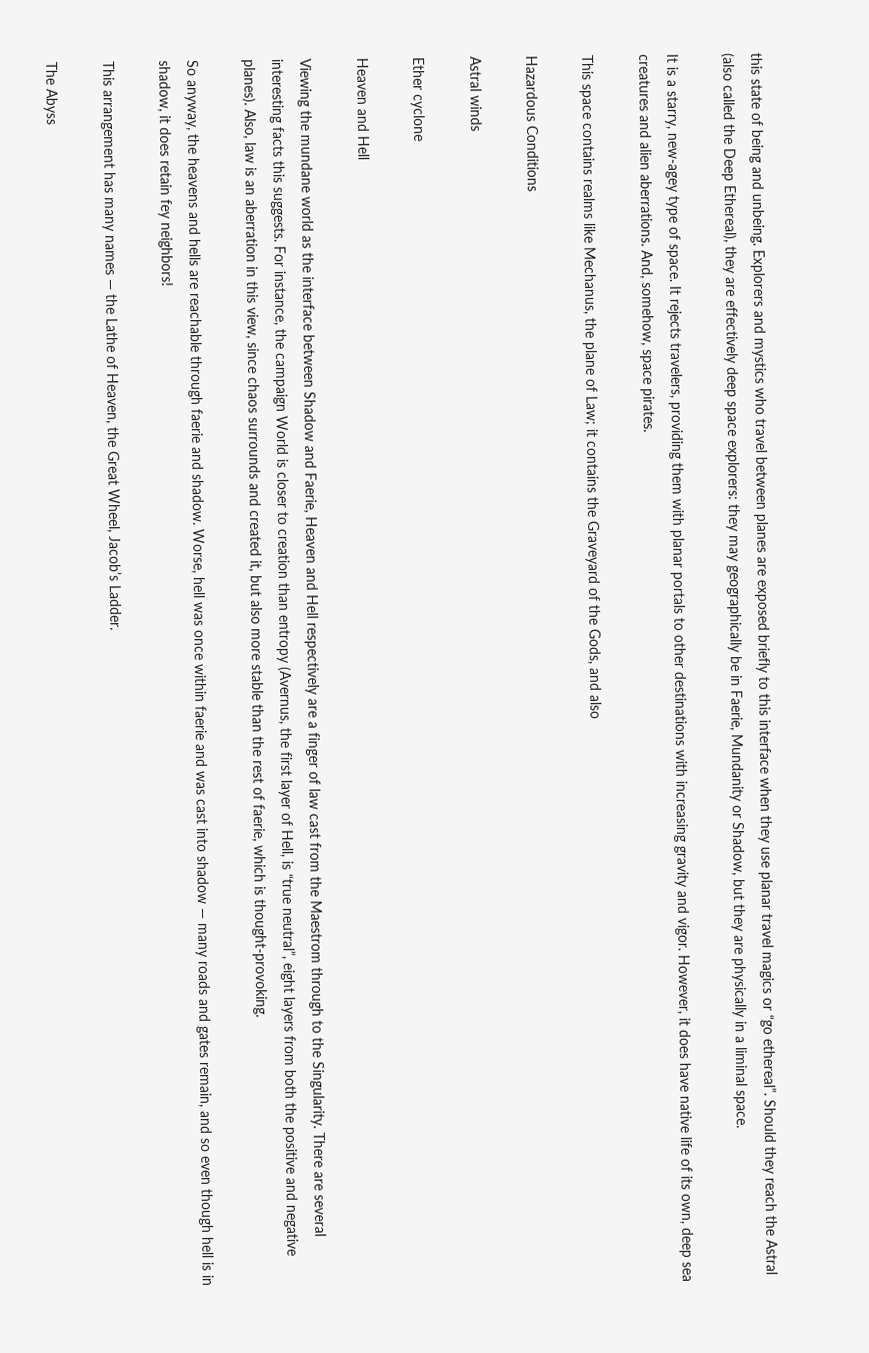this state of being and unbeing. Explorers and mystics who travel between planes are exposed briefly to this interface when they use planar travel magics or “go ethereal”. Should they reach the Astral (also called the Deep Ethereal), they are effectively deep space explorers: they may geographically be in Faerie, Mundanity or Shadow, but they are physically in a liminal space.

It is a starry, new-agey type of space. It rejects travelers, providing them with planar portals to other destinations with increasing gravity and vigor. However, it does have native life of its own, deep sea creatures and alien aberrations. And, somehow, space pirates.

This space contains realms like Mechanus, the plane of Law; it contains the Graveyard of the Gods, and also

Hazardous Conditions

Astral winds

Ether cyclone

Heaven and Hell

Viewing the mundane world as the interface between Shadow and Faerie, Heaven and Hell respectively are a finger of law cast from the Maestrom through to the Singularity. There are several interesting facts this suggests. For instance, the campaign World is closer to creation than entropy (Avernus, the first layer of Hell, is “true neutral”, eight layers from both the positive and negative planes). Also, law is an aberration in this view, since chaos surrounds and created it, but also more stable than the rest of faerie, which is thought-provoking.

So anyway, the heavens and hells are reachable through faerie and shadow. Worse, hell was once within faerie and was cast into shadow — many roads and gates remain, and so even though hell is in shadow, it does retain fey neighbors!

This arrangement has many names — the Lathe of Heaven, the Great Wheel, Jacob’s Ladder.

The Abyss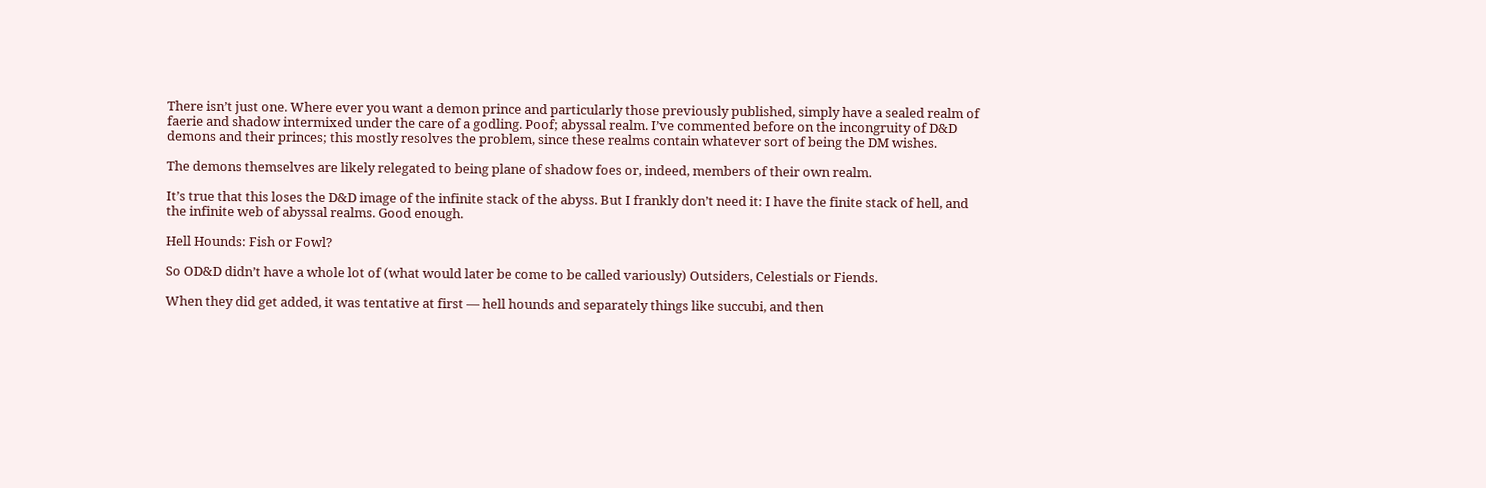There isn’t just one. Where ever you want a demon prince and particularly those previously published, simply have a sealed realm of faerie and shadow intermixed under the care of a godling. Poof; abyssal realm. I’ve commented before on the incongruity of D&D demons and their princes; this mostly resolves the problem, since these realms contain whatever sort of being the DM wishes.

The demons themselves are likely relegated to being plane of shadow foes or, indeed, members of their own realm.

It’s true that this loses the D&D image of the infinite stack of the abyss. But I frankly don’t need it: I have the finite stack of hell, and the infinite web of abyssal realms. Good enough.

Hell Hounds: Fish or Fowl?

So OD&D didn’t have a whole lot of (what would later be come to be called variously) Outsiders, Celestials or Fiends.

When they did get added, it was tentative at first — hell hounds and separately things like succubi, and then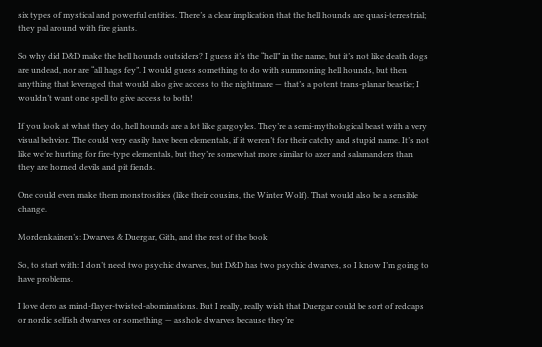six types of mystical and powerful entities. There’s a clear implication that the hell hounds are quasi-terrestrial; they pal around with fire giants.

So why did D&D make the hell hounds outsiders? I guess it’s the “hell” in the name, but it’s not like death dogs are undead, nor are “all hags fey”. I would guess something to do with summoning hell hounds, but then anything that leveraged that would also give access to the nightmare — that’s a potent trans-planar beastie; I wouldn’t want one spell to give access to both!

If you look at what they do, hell hounds are a lot like gargoyles. They’re a semi-mythological beast with a very visual behvior. The could very easily have been elementals, if it weren’t for their catchy and stupid name. It’s not like we’re hurting for fire-type elementals, but they’re somewhat more similar to azer and salamanders than they are horned devils and pit fiends.

One could even make them monstrosities (like their cousins, the Winter Wolf). That would also be a sensible change.

Mordenkainen’s: Dwarves & Duergar, Gith, and the rest of the book

So, to start with: I don’t need two psychic dwarves, but D&D has two psychic dwarves, so I know I’m going to have problems.

I love dero as mind-flayer-twisted-abominations. But I really, really wish that Duergar could be sort of redcaps or nordic selfish dwarves or something — asshole dwarves because they’re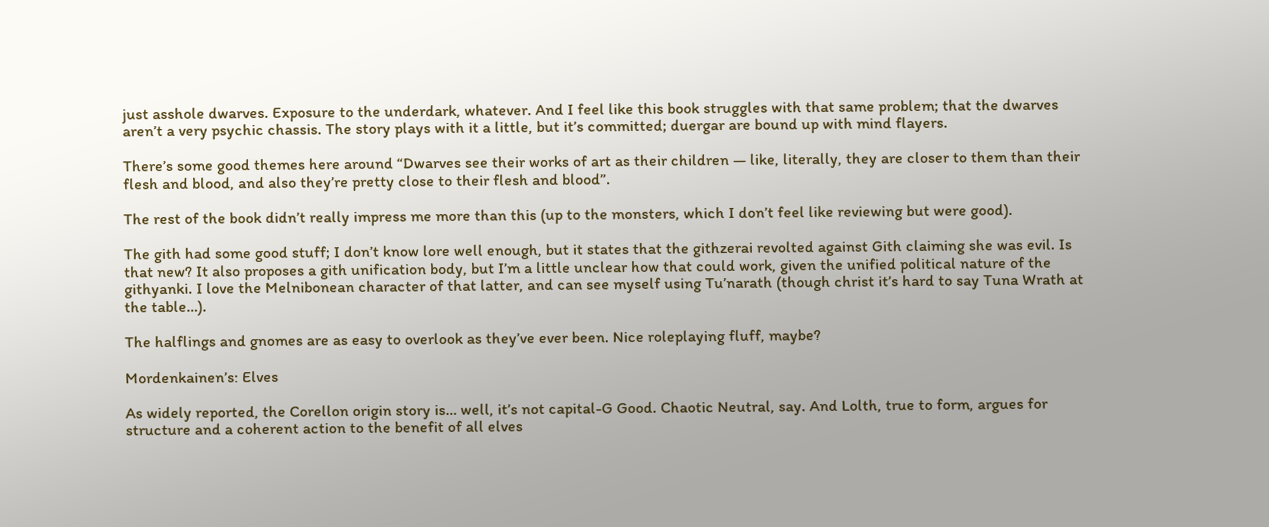just asshole dwarves. Exposure to the underdark, whatever. And I feel like this book struggles with that same problem; that the dwarves aren’t a very psychic chassis. The story plays with it a little, but it’s committed; duergar are bound up with mind flayers.

There’s some good themes here around “Dwarves see their works of art as their children — like, literally, they are closer to them than their flesh and blood, and also they’re pretty close to their flesh and blood”.

The rest of the book didn’t really impress me more than this (up to the monsters, which I don’t feel like reviewing but were good).

The gith had some good stuff; I don’t know lore well enough, but it states that the githzerai revolted against Gith claiming she was evil. Is that new? It also proposes a gith unification body, but I’m a little unclear how that could work, given the unified political nature of the githyanki. I love the Melnibonean character of that latter, and can see myself using Tu’narath (though christ it’s hard to say Tuna Wrath at the table…).

The halflings and gnomes are as easy to overlook as they’ve ever been. Nice roleplaying fluff, maybe?

Mordenkainen’s: Elves

As widely reported, the Corellon origin story is… well, it’s not capital-G Good. Chaotic Neutral, say. And Lolth, true to form, argues for structure and a coherent action to the benefit of all elves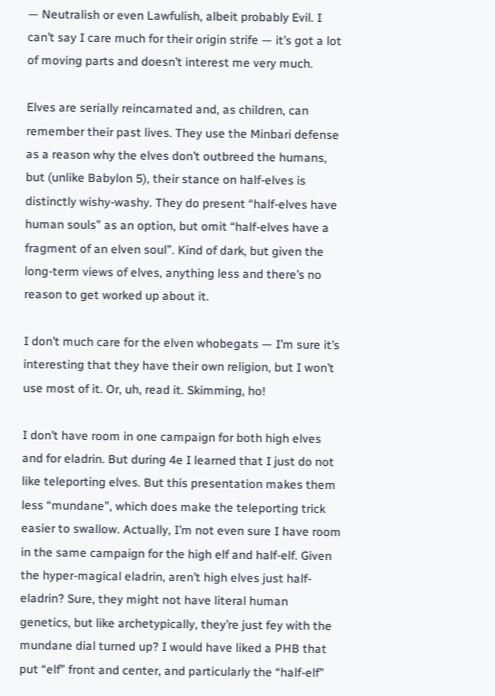— Neutralish or even Lawfulish, albeit probably Evil. I can’t say I care much for their origin strife — it’s got a lot of moving parts and doesn’t interest me very much.

Elves are serially reincarnated and, as children, can remember their past lives. They use the Minbari defense as a reason why the elves don’t outbreed the humans, but (unlike Babylon 5), their stance on half-elves is distinctly wishy-washy. They do present “half-elves have human souls” as an option, but omit “half-elves have a fragment of an elven soul”. Kind of dark, but given the long-term views of elves, anything less and there’s no reason to get worked up about it.

I don’t much care for the elven whobegats — I’m sure it’s interesting that they have their own religion, but I won’t use most of it. Or, uh, read it. Skimming, ho!

I don’t have room in one campaign for both high elves and for eladrin. But during 4e I learned that I just do not like teleporting elves. But this presentation makes them less “mundane”, which does make the teleporting trick easier to swallow. Actually, I’m not even sure I have room in the same campaign for the high elf and half-elf. Given the hyper-magical eladrin, aren’t high elves just half-eladrin? Sure, they might not have literal human genetics, but like archetypically, they’re just fey with the mundane dial turned up? I would have liked a PHB that put “elf” front and center, and particularly the “half-elf”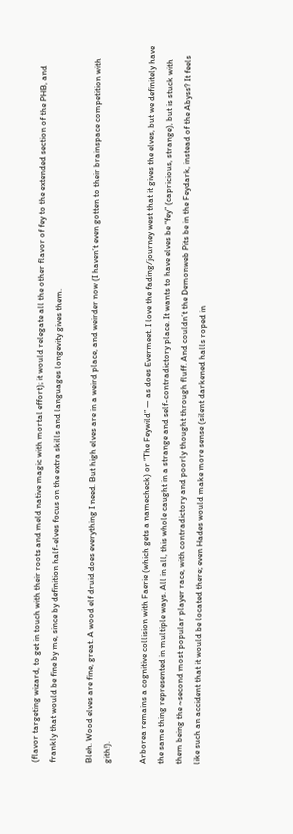(flavor targeting wizard, to get in touch with their roots and meld native magic with mortal effort); it would relegate all the other flavor of fey to the extended section of the PHB, and frankly that would be fine by me, since by definition half-elves focus on the extra skills and languages longevity gives them.

Bleh. Wood elves are fine, great. A wood elf druid does everything I need. But high elves are in a weird place, and weirder now (I haven’t even gotten to their brainspace competition with gith!).

Arborea remains a cognitive collision with Faerie (which gets a namecheck) or “The Feywild” — as does Evermeet. I love the fading/journey west that it gives the elves, but we definitely have the same thing represented in multiple ways. All in all, this whole caught in a strange and self-contradictory place. It wants to have elves be “fey” (capricious, strange), but is stuck with them being the ~second most popular player race, with contradictory and poorly thought through fluff. And couldn’t the Demonweb Pits be in the Feydark, instead of the Abyss? It feels like such an accident that it would be located there; even Hades would make more sense (silent darkened halls roped in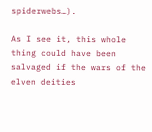spiderwebs…).

As I see it, this whole thing could have been salvaged if the wars of the elven deities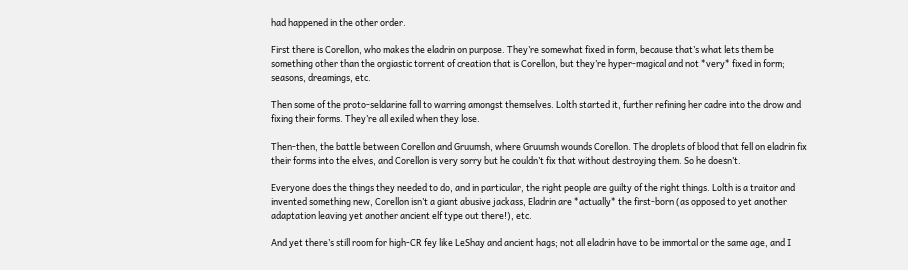had happened in the other order.

First there is Corellon, who makes the eladrin on purpose. They’re somewhat fixed in form, because that’s what lets them be something other than the orgiastic torrent of creation that is Corellon, but they’re hyper-magical and not *very* fixed in form; seasons, dreamings, etc.

Then some of the proto-seldarine fall to warring amongst themselves. Lolth started it, further refining her cadre into the drow and fixing their forms. They’re all exiled when they lose.

Then-then, the battle between Corellon and Gruumsh, where Gruumsh wounds Corellon. The droplets of blood that fell on eladrin fix their forms into the elves, and Corellon is very sorry but he couldn’t fix that without destroying them. So he doesn’t.

Everyone does the things they needed to do, and in particular, the right people are guilty of the right things. Lolth is a traitor and invented something new, Corellon isn’t a giant abusive jackass, Eladrin are *actually* the first-born (as opposed to yet another adaptation leaving yet another ancient elf type out there!), etc.

And yet there’s still room for high-CR fey like LeShay and ancient hags; not all eladrin have to be immortal or the same age, and I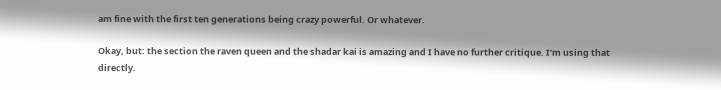am fine with the first ten generations being crazy powerful. Or whatever.

Okay, but: the section the raven queen and the shadar kai is amazing and I have no further critique. I’m using that directly.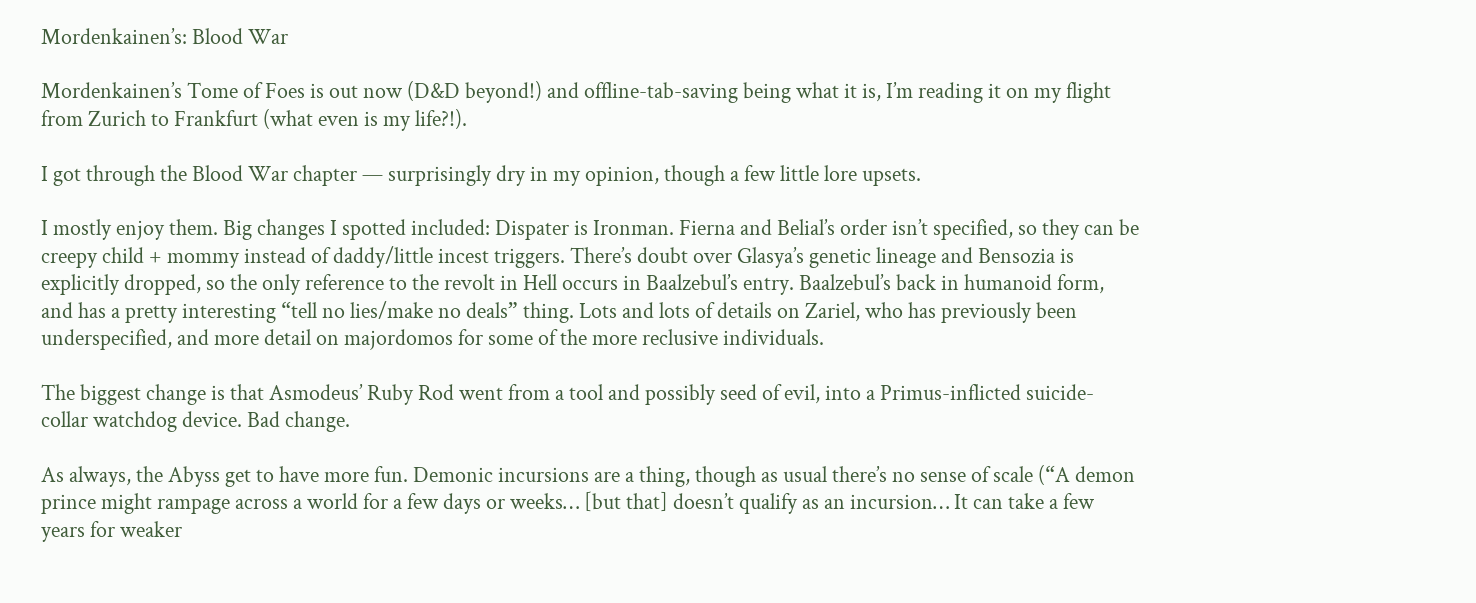Mordenkainen’s: Blood War

Mordenkainen’s Tome of Foes is out now (D&D beyond!) and offline-tab-saving being what it is, I’m reading it on my flight from Zurich to Frankfurt (what even is my life?!).

I got through the Blood War chapter — surprisingly dry in my opinion, though a few little lore upsets.

I mostly enjoy them. Big changes I spotted included: Dispater is Ironman. Fierna and Belial’s order isn’t specified, so they can be creepy child + mommy instead of daddy/little incest triggers. There’s doubt over Glasya’s genetic lineage and Bensozia is explicitly dropped, so the only reference to the revolt in Hell occurs in Baalzebul’s entry. Baalzebul’s back in humanoid form, and has a pretty interesting “tell no lies/make no deals” thing. Lots and lots of details on Zariel, who has previously been underspecified, and more detail on majordomos for some of the more reclusive individuals.

The biggest change is that Asmodeus’ Ruby Rod went from a tool and possibly seed of evil, into a Primus-inflicted suicide-collar watchdog device. Bad change.

As always, the Abyss get to have more fun. Demonic incursions are a thing, though as usual there’s no sense of scale (“A demon prince might rampage across a world for a few days or weeks… [but that] doesn’t qualify as an incursion… It can take a few years for weaker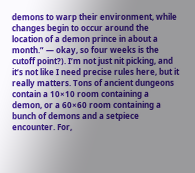demons to warp their environment, while changes begin to occur around the location of a demon prince in about a month.” — okay, so four weeks is the cutoff point?). I’m not just nit picking, and it’s not like I need precise rules here, but it really matters. Tons of ancient dungeons contain a 10×10 room containing a demon, or a 60×60 room containing a bunch of demons and a setpiece encounter. For,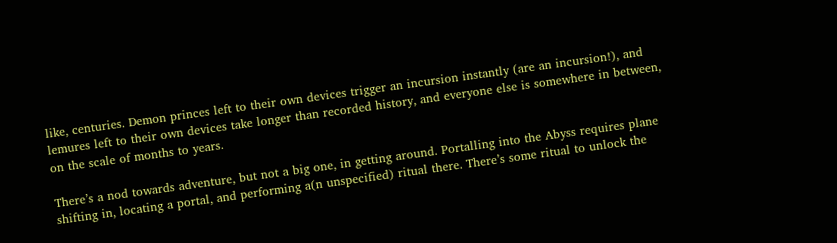like, centuries. Demon princes left to their own devices trigger an incursion instantly (are an incursion!), and lemures left to their own devices take longer than recorded history, and everyone else is somewhere in between, on the scale of months to years.

There’s a nod towards adventure, but not a big one, in getting around. Portalling into the Abyss requires plane shifting in, locating a portal, and performing a(n unspecified) ritual there. There’s some ritual to unlock the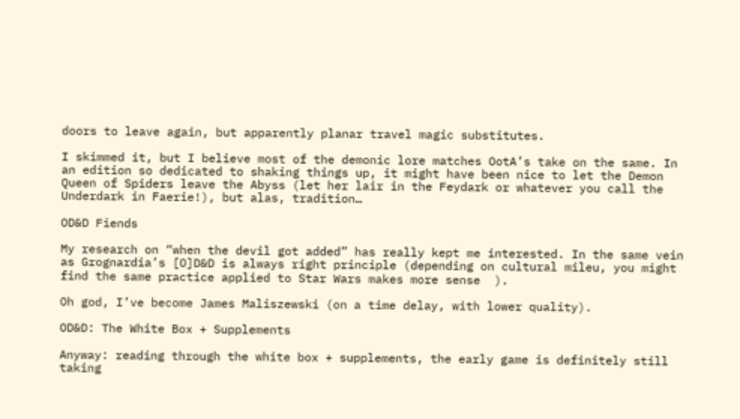doors to leave again, but apparently planar travel magic substitutes.

I skimmed it, but I believe most of the demonic lore matches OotA’s take on the same. In an edition so dedicated to shaking things up, it might have been nice to let the Demon Queen of Spiders leave the Abyss (let her lair in the Feydark or whatever you call the Underdark in Faerie!), but alas, tradition…

OD&D Fiends

My research on “when the devil got added” has really kept me interested. In the same vein as Grognardia’s [O]D&D is always right principle (depending on cultural mileu, you might find the same practice applied to Star Wars makes more sense  ).

Oh god, I’ve become James Maliszewski (on a time delay, with lower quality).

OD&D: The White Box + Supplements

Anyway: reading through the white box + supplements, the early game is definitely still taking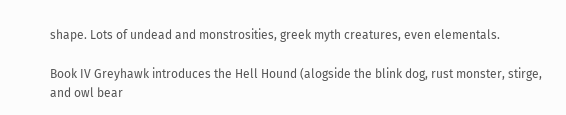shape. Lots of undead and monstrosities, greek myth creatures, even elementals.

Book IV Greyhawk introduces the Hell Hound (alogside the blink dog, rust monster, stirge, and owl bear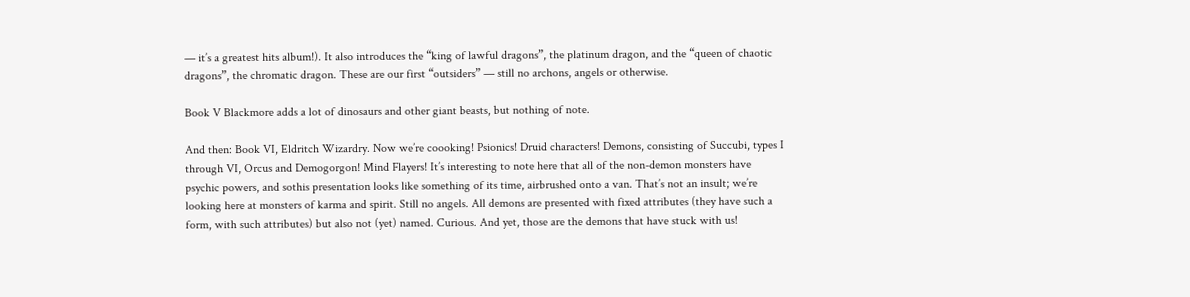— it’s a greatest hits album!). It also introduces the “king of lawful dragons”, the platinum dragon, and the “queen of chaotic dragons”, the chromatic dragon. These are our first “outsiders” — still no archons, angels or otherwise.

Book V Blackmore adds a lot of dinosaurs and other giant beasts, but nothing of note.

And then: Book VI, Eldritch Wizardry. Now we’re coooking! Psionics! Druid characters! Demons, consisting of Succubi, types I through VI, Orcus and Demogorgon! Mind Flayers! It’s interesting to note here that all of the non-demon monsters have psychic powers, and sothis presentation looks like something of its time, airbrushed onto a van. That’s not an insult; we’re looking here at monsters of karma and spirit. Still no angels. All demons are presented with fixed attributes (they have such a form, with such attributes) but also not (yet) named. Curious. And yet, those are the demons that have stuck with us!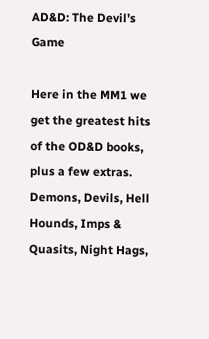AD&D: The Devil’s Game

Here in the MM1 we get the greatest hits of the OD&D books, plus a few extras. Demons, Devils, Hell Hounds, Imps & Quasits, Night Hags,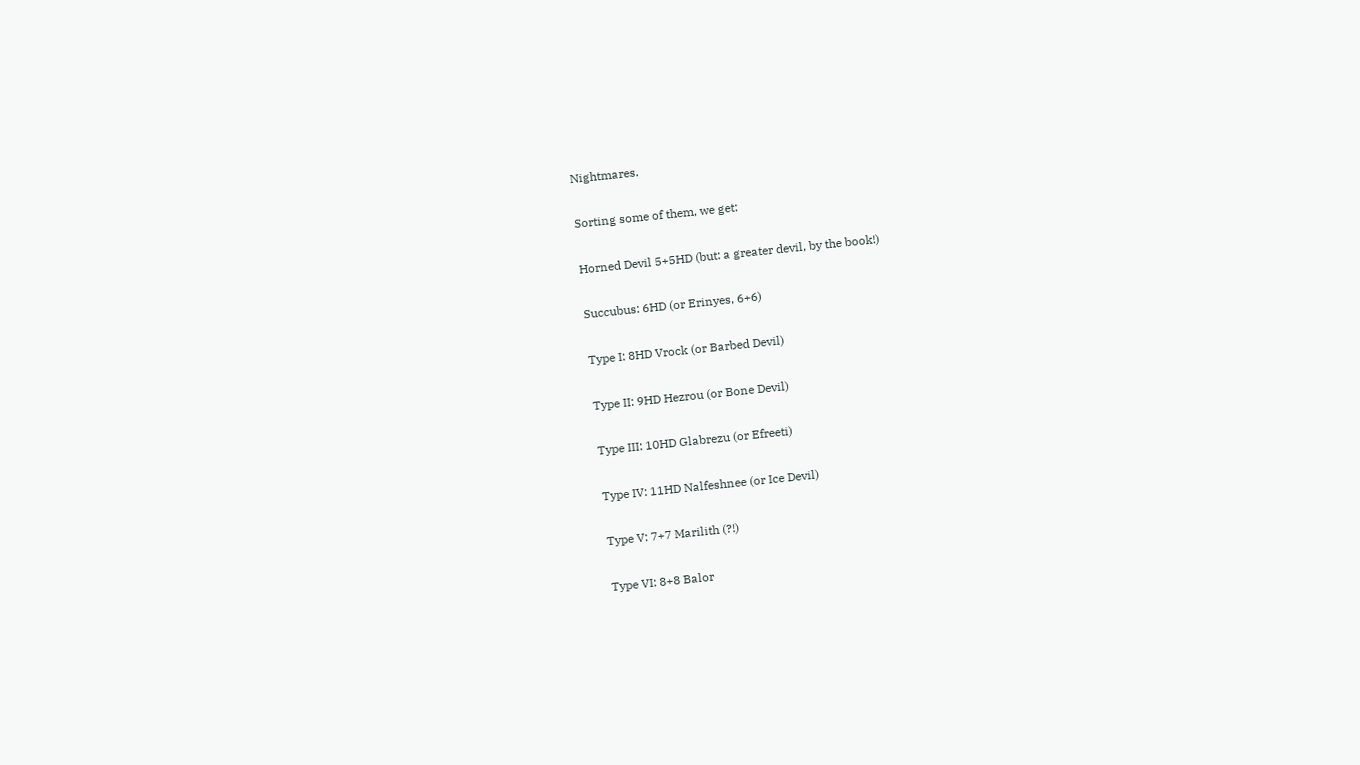Nightmares.

Sorting some of them, we get:

Horned Devil 5+5HD (but: a greater devil, by the book!)

Succubus: 6HD (or Erinyes, 6+6)

Type I: 8HD Vrock (or Barbed Devil)

Type II: 9HD Hezrou (or Bone Devil)

Type III: 10HD Glabrezu (or Efreeti)

Type IV: 11HD Nalfeshnee (or Ice Devil)

Type V: 7+7 Marilith (?!)

Type VI: 8+8 Balor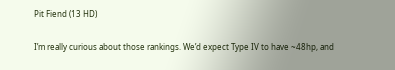Pit Fiend (13 HD)

I’m really curious about those rankings. We’d expect Type IV to have ~48hp, and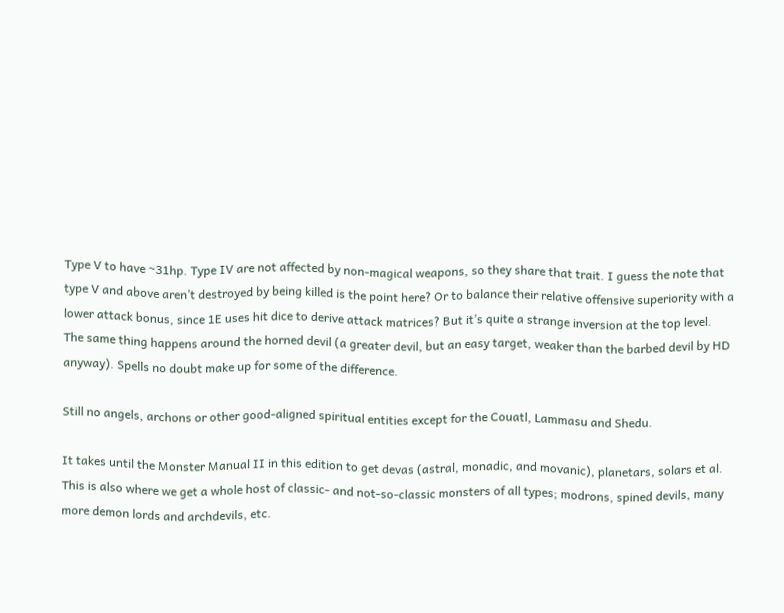Type V to have ~31hp. Type IV are not affected by non-magical weapons, so they share that trait. I guess the note that type V and above aren’t destroyed by being killed is the point here? Or to balance their relative offensive superiority with a lower attack bonus, since 1E uses hit dice to derive attack matrices? But it’s quite a strange inversion at the top level. The same thing happens around the horned devil (a greater devil, but an easy target, weaker than the barbed devil by HD anyway). Spells no doubt make up for some of the difference.

Still no angels, archons or other good-aligned spiritual entities except for the Couatl, Lammasu and Shedu.

It takes until the Monster Manual II in this edition to get devas (astral, monadic, and movanic), planetars, solars et al. This is also where we get a whole host of classic- and not-so-classic monsters of all types; modrons, spined devils, many more demon lords and archdevils, etc.